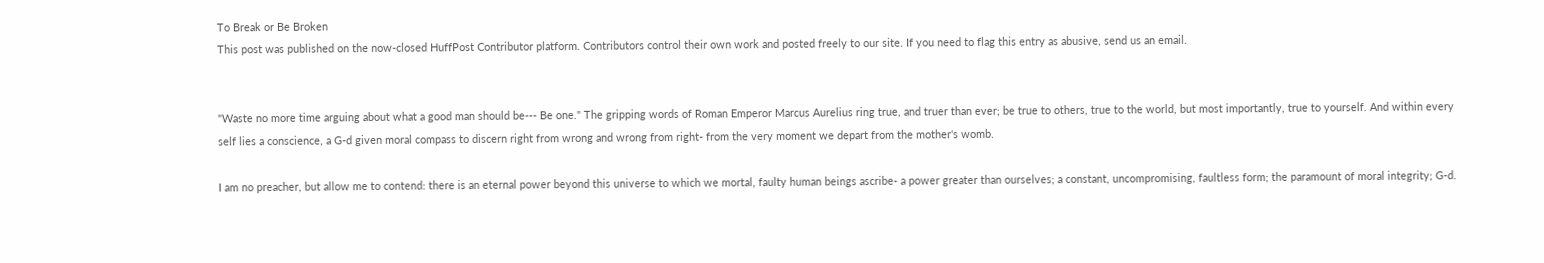To Break or Be Broken
This post was published on the now-closed HuffPost Contributor platform. Contributors control their own work and posted freely to our site. If you need to flag this entry as abusive, send us an email.


"Waste no more time arguing about what a good man should be--- Be one." The gripping words of Roman Emperor Marcus Aurelius ring true, and truer than ever; be true to others, true to the world, but most importantly, true to yourself. And within every self lies a conscience, a G-d given moral compass to discern right from wrong and wrong from right- from the very moment we depart from the mother's womb.

I am no preacher, but allow me to contend: there is an eternal power beyond this universe to which we mortal, faulty human beings ascribe- a power greater than ourselves; a constant, uncompromising, faultless form; the paramount of moral integrity; G-d.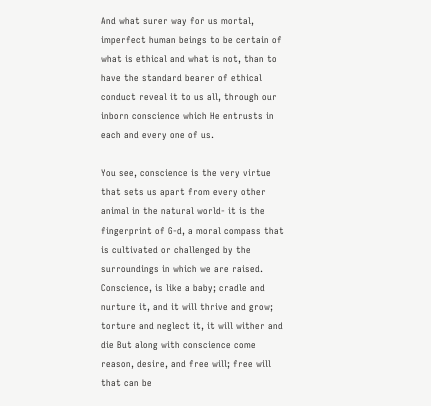And what surer way for us mortal, imperfect human beings to be certain of what is ethical and what is not, than to have the standard bearer of ethical conduct reveal it to us all, through our inborn conscience which He entrusts in each and every one of us.

You see, conscience is the very virtue that sets us apart from every other animal in the natural world- it is the fingerprint of G-d, a moral compass that is cultivated or challenged by the surroundings in which we are raised. Conscience, is like a baby; cradle and nurture it, and it will thrive and grow; torture and neglect it, it will wither and die But along with conscience come reason, desire, and free will; free will that can be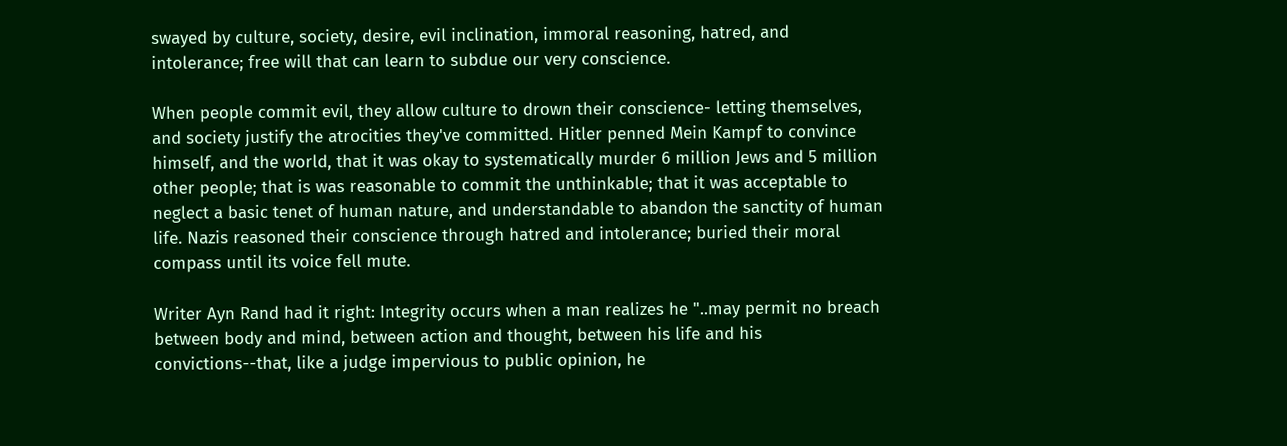swayed by culture, society, desire, evil inclination, immoral reasoning, hatred, and intolerance; free will that can learn to subdue our very conscience.

When people commit evil, they allow culture to drown their conscience- letting themselves, and society justify the atrocities they've committed. Hitler penned Mein Kampf to convince himself, and the world, that it was okay to systematically murder 6 million Jews and 5 million other people; that is was reasonable to commit the unthinkable; that it was acceptable to neglect a basic tenet of human nature, and understandable to abandon the sanctity of human life. Nazis reasoned their conscience through hatred and intolerance; buried their moral compass until its voice fell mute.

Writer Ayn Rand had it right: Integrity occurs when a man realizes he "..may permit no breach between body and mind, between action and thought, between his life and his convictions--that, like a judge impervious to public opinion, he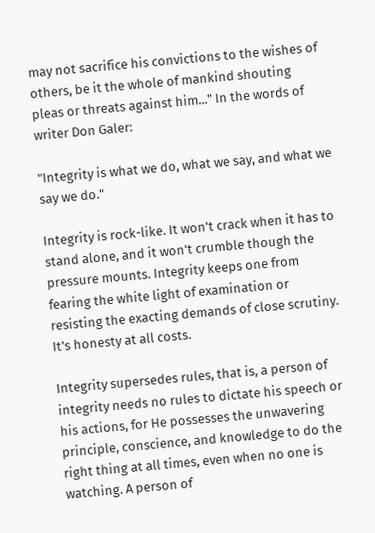may not sacrifice his convictions to the wishes of others, be it the whole of mankind shouting pleas or threats against him..." In the words of writer Don Galer:

"Integrity is what we do, what we say, and what we say we do."

Integrity is rock-like. It won't crack when it has to stand alone, and it won't crumble though the pressure mounts. Integrity keeps one from fearing the white light of examination or resisting the exacting demands of close scrutiny. It's honesty at all costs.

Integrity supersedes rules, that is, a person of integrity needs no rules to dictate his speech or his actions, for He possesses the unwavering principle, conscience, and knowledge to do the right thing at all times, even when no one is watching. A person of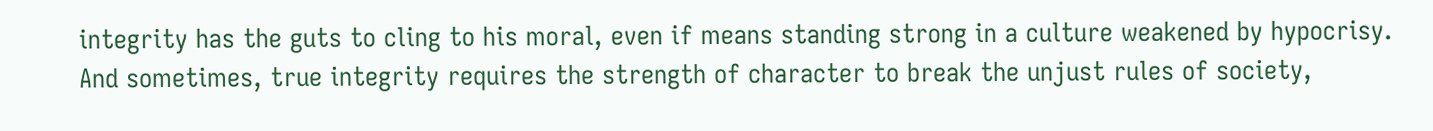integrity has the guts to cling to his moral, even if means standing strong in a culture weakened by hypocrisy. And sometimes, true integrity requires the strength of character to break the unjust rules of society,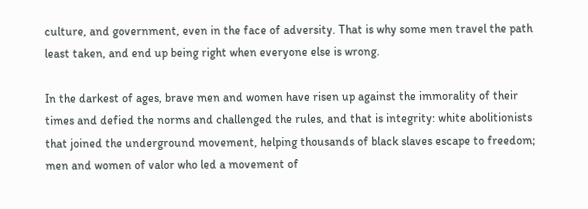culture, and government, even in the face of adversity. That is why some men travel the path least taken, and end up being right when everyone else is wrong.

In the darkest of ages, brave men and women have risen up against the immorality of their times and defied the norms and challenged the rules, and that is integrity: white abolitionists that joined the underground movement, helping thousands of black slaves escape to freedom; men and women of valor who led a movement of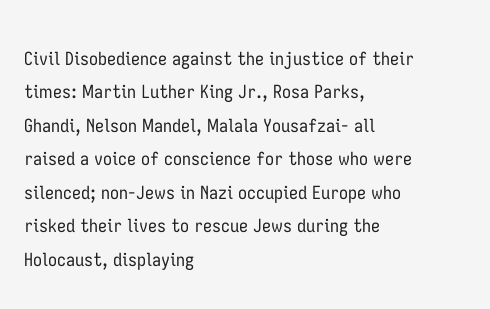Civil Disobedience against the injustice of their times: Martin Luther King Jr., Rosa Parks, Ghandi, Nelson Mandel, Malala Yousafzai- all raised a voice of conscience for those who were silenced; non-Jews in Nazi occupied Europe who risked their lives to rescue Jews during the Holocaust, displaying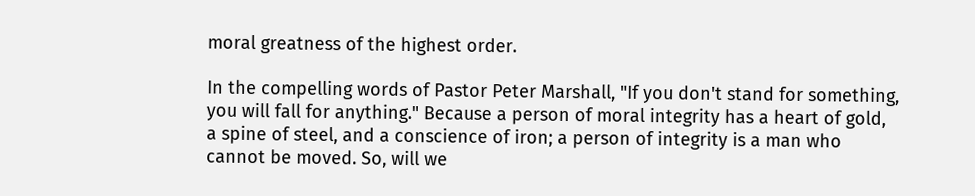moral greatness of the highest order.

In the compelling words of Pastor Peter Marshall, "If you don't stand for something, you will fall for anything." Because a person of moral integrity has a heart of gold, a spine of steel, and a conscience of iron; a person of integrity is a man who cannot be moved. So, will we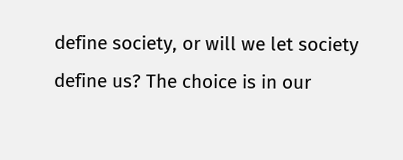define society, or will we let society define us? The choice is in our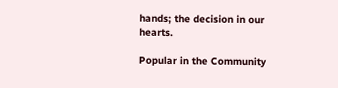hands; the decision in our hearts.

Popular in the Community